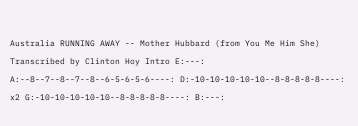Australia RUNNING AWAY -- Mother Hubbard (from You Me Him She) Transcribed by Clinton Hoy Intro E:---: A:--8--7--8--7--8--6-5-6-5-6----: D:-10-10-10-10-10--8-8-8-8-8----: x2 G:-10-10-10-10-10--8-8-8-8-8----: B:---: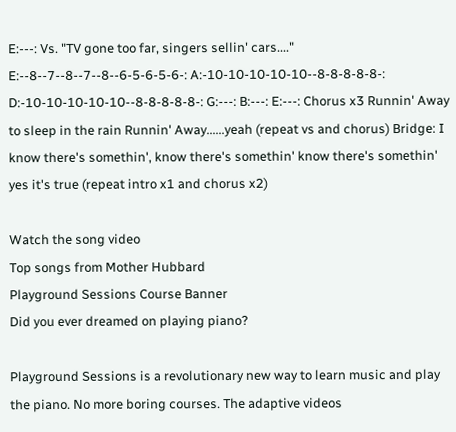E:---: Vs. "TV gone too far, singers sellin' cars...." E:--8--7--8--7--8--6-5-6-5-6-: A:-10-10-10-10-10--8-8-8-8-8-: D:-10-10-10-10-10--8-8-8-8-8-: G:---: B:---: E:---: Chorus x3 Runnin' Away to sleep in the rain Runnin' Away......yeah (repeat vs and chorus) Bridge: I know there's somethin', know there's somethin' know there's somethin' yes it's true (repeat intro x1 and chorus x2)

Watch the song video
Top songs from Mother Hubbard
Playground Sessions Course Banner
Did you ever dreamed on playing piano?

Playground Sessions is a revolutionary new way to learn music and play the piano. No more boring courses. The adaptive videos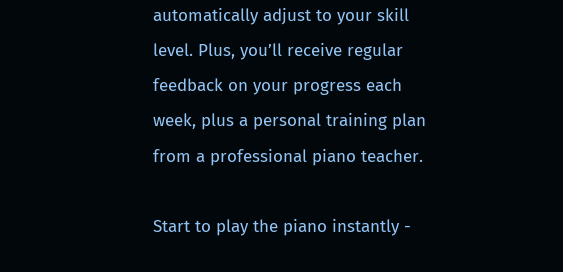automatically adjust to your skill level. Plus, you’ll receive regular feedback on your progress each week, plus a personal training plan from a professional piano teacher.

Start to play the piano instantly -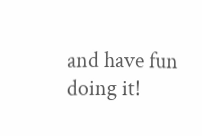and have fun doing it!